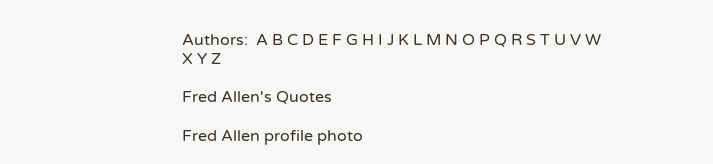Authors:  A B C D E F G H I J K L M N O P Q R S T U V W X Y Z

Fred Allen's Quotes

Fred Allen profile photo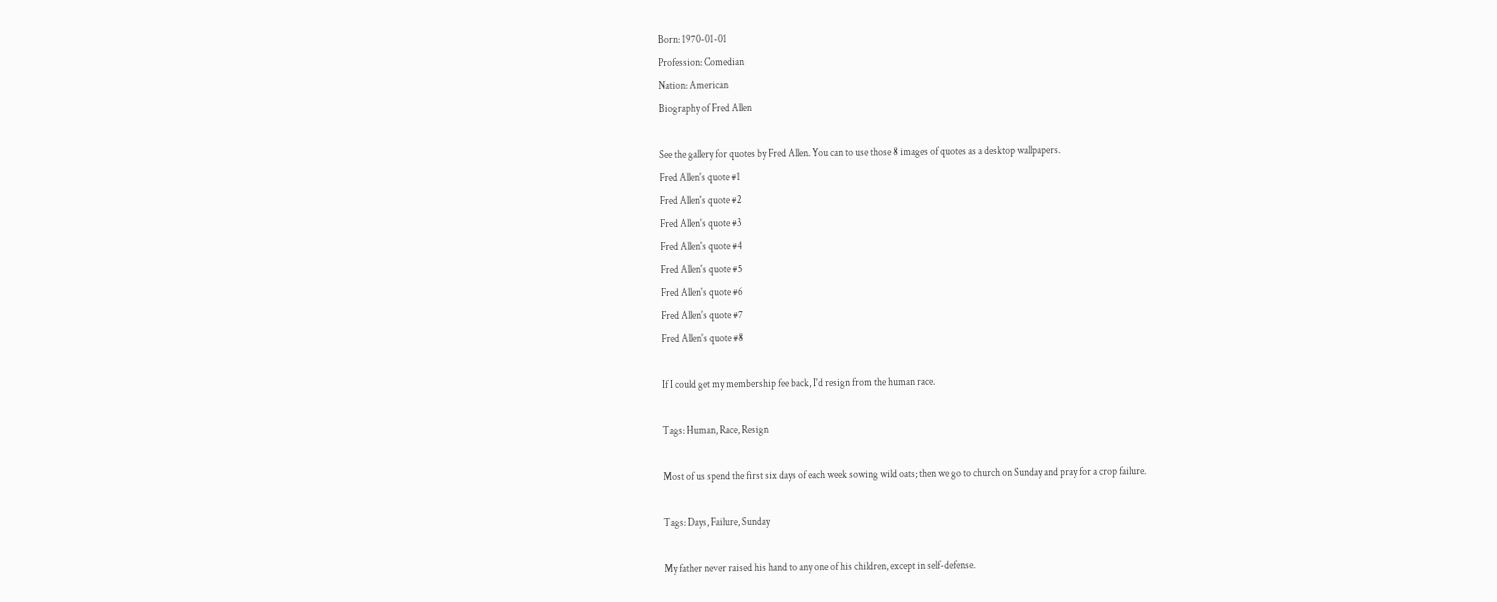Born: 1970-01-01
Profession: Comedian
Nation: American
Biography of Fred Allen

See the gallery for quotes by Fred Allen. You can to use those 8 images of quotes as a desktop wallpapers.
Fred Allen's quote #1
Fred Allen's quote #2
Fred Allen's quote #3
Fred Allen's quote #4
Fred Allen's quote #5
Fred Allen's quote #6
Fred Allen's quote #7
Fred Allen's quote #8

If I could get my membership fee back, I'd resign from the human race.

Tags: Human, Race, Resign

Most of us spend the first six days of each week sowing wild oats; then we go to church on Sunday and pray for a crop failure.

Tags: Days, Failure, Sunday

My father never raised his hand to any one of his children, except in self-defense.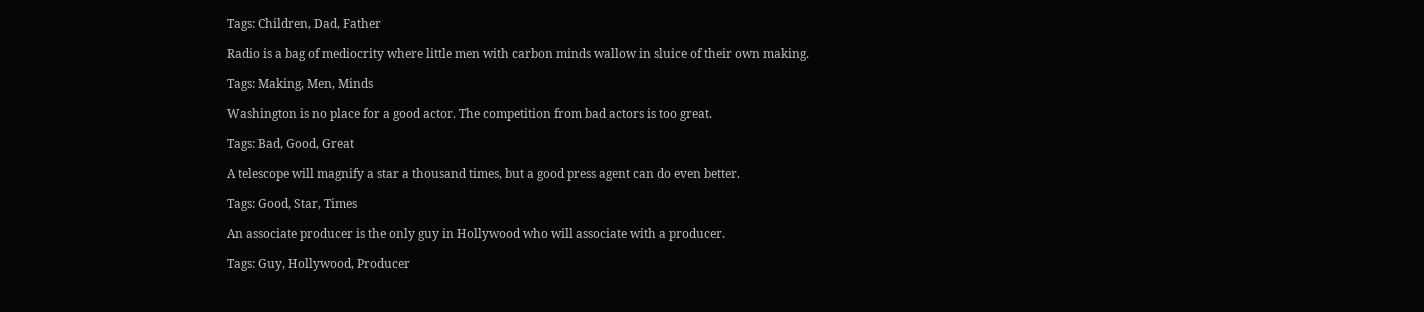Tags: Children, Dad, Father

Radio is a bag of mediocrity where little men with carbon minds wallow in sluice of their own making.

Tags: Making, Men, Minds

Washington is no place for a good actor. The competition from bad actors is too great.

Tags: Bad, Good, Great

A telescope will magnify a star a thousand times, but a good press agent can do even better.

Tags: Good, Star, Times

An associate producer is the only guy in Hollywood who will associate with a producer.

Tags: Guy, Hollywood, Producer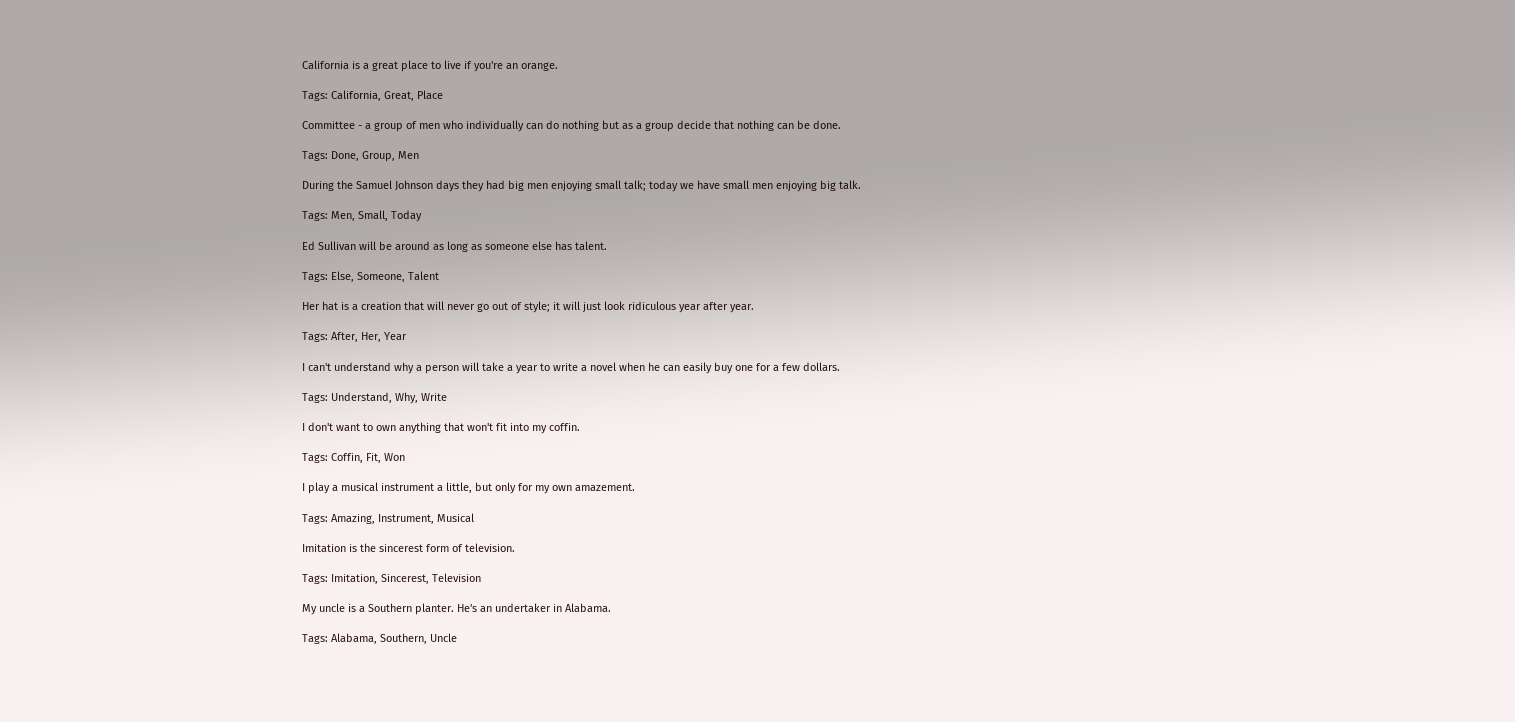California is a great place to live if you're an orange.

Tags: California, Great, Place

Committee - a group of men who individually can do nothing but as a group decide that nothing can be done.

Tags: Done, Group, Men

During the Samuel Johnson days they had big men enjoying small talk; today we have small men enjoying big talk.

Tags: Men, Small, Today

Ed Sullivan will be around as long as someone else has talent.

Tags: Else, Someone, Talent

Her hat is a creation that will never go out of style; it will just look ridiculous year after year.

Tags: After, Her, Year

I can't understand why a person will take a year to write a novel when he can easily buy one for a few dollars.

Tags: Understand, Why, Write

I don't want to own anything that won't fit into my coffin.

Tags: Coffin, Fit, Won

I play a musical instrument a little, but only for my own amazement.

Tags: Amazing, Instrument, Musical

Imitation is the sincerest form of television.

Tags: Imitation, Sincerest, Television

My uncle is a Southern planter. He's an undertaker in Alabama.

Tags: Alabama, Southern, Uncle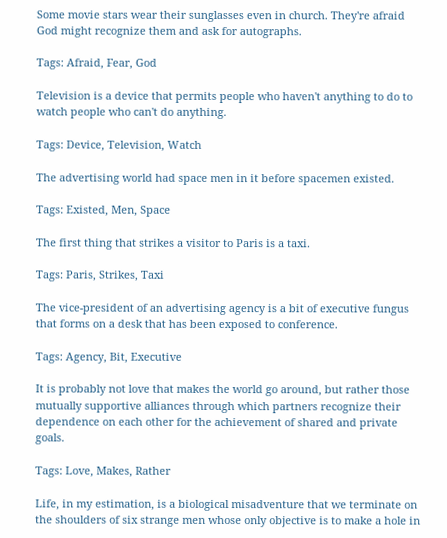Some movie stars wear their sunglasses even in church. They're afraid God might recognize them and ask for autographs.

Tags: Afraid, Fear, God

Television is a device that permits people who haven't anything to do to watch people who can't do anything.

Tags: Device, Television, Watch

The advertising world had space men in it before spacemen existed.

Tags: Existed, Men, Space

The first thing that strikes a visitor to Paris is a taxi.

Tags: Paris, Strikes, Taxi

The vice-president of an advertising agency is a bit of executive fungus that forms on a desk that has been exposed to conference.

Tags: Agency, Bit, Executive

It is probably not love that makes the world go around, but rather those mutually supportive alliances through which partners recognize their dependence on each other for the achievement of shared and private goals.

Tags: Love, Makes, Rather

Life, in my estimation, is a biological misadventure that we terminate on the shoulders of six strange men whose only objective is to make a hole in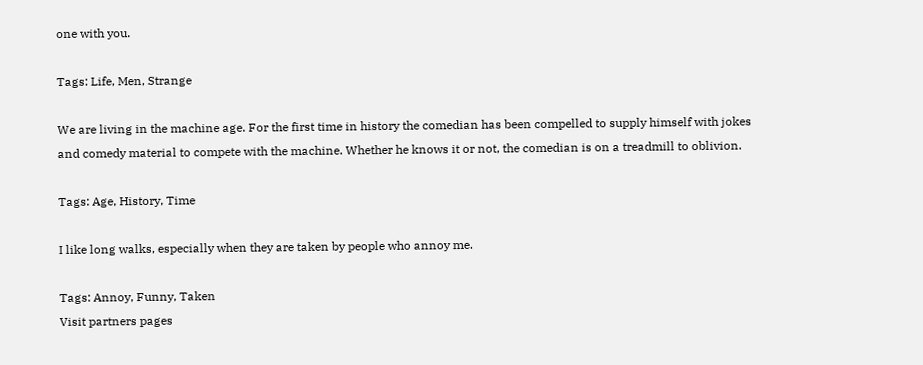one with you.

Tags: Life, Men, Strange

We are living in the machine age. For the first time in history the comedian has been compelled to supply himself with jokes and comedy material to compete with the machine. Whether he knows it or not, the comedian is on a treadmill to oblivion.

Tags: Age, History, Time

I like long walks, especially when they are taken by people who annoy me.

Tags: Annoy, Funny, Taken
Visit partners pages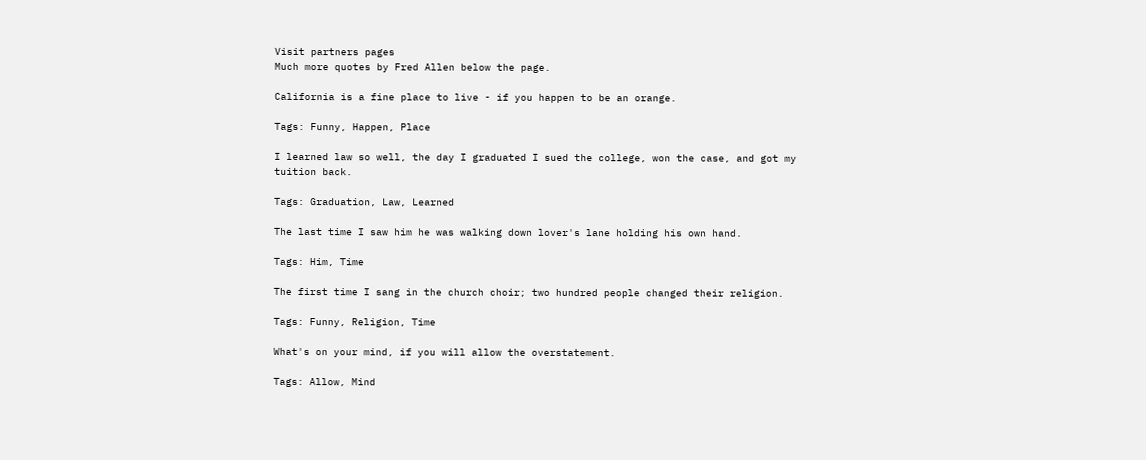Visit partners pages
Much more quotes by Fred Allen below the page.

California is a fine place to live - if you happen to be an orange.

Tags: Funny, Happen, Place

I learned law so well, the day I graduated I sued the college, won the case, and got my tuition back.

Tags: Graduation, Law, Learned

The last time I saw him he was walking down lover's lane holding his own hand.

Tags: Him, Time

The first time I sang in the church choir; two hundred people changed their religion.

Tags: Funny, Religion, Time

What's on your mind, if you will allow the overstatement.

Tags: Allow, Mind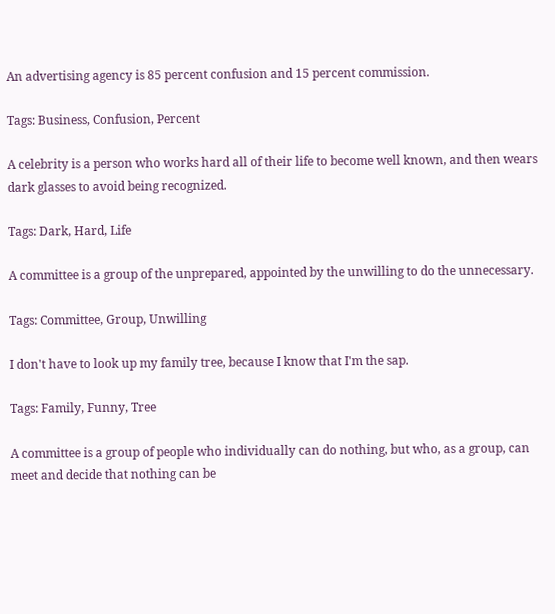An advertising agency is 85 percent confusion and 15 percent commission.

Tags: Business, Confusion, Percent

A celebrity is a person who works hard all of their life to become well known, and then wears dark glasses to avoid being recognized.

Tags: Dark, Hard, Life

A committee is a group of the unprepared, appointed by the unwilling to do the unnecessary.

Tags: Committee, Group, Unwilling

I don't have to look up my family tree, because I know that I'm the sap.

Tags: Family, Funny, Tree

A committee is a group of people who individually can do nothing, but who, as a group, can meet and decide that nothing can be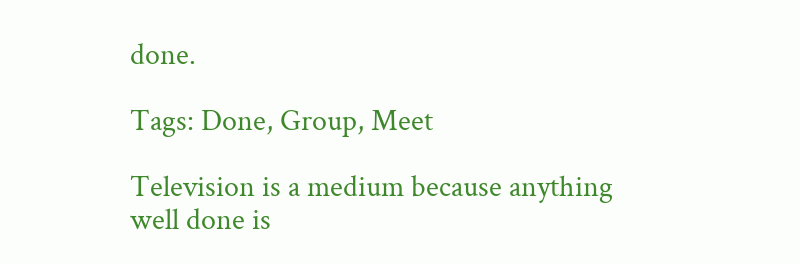done.

Tags: Done, Group, Meet

Television is a medium because anything well done is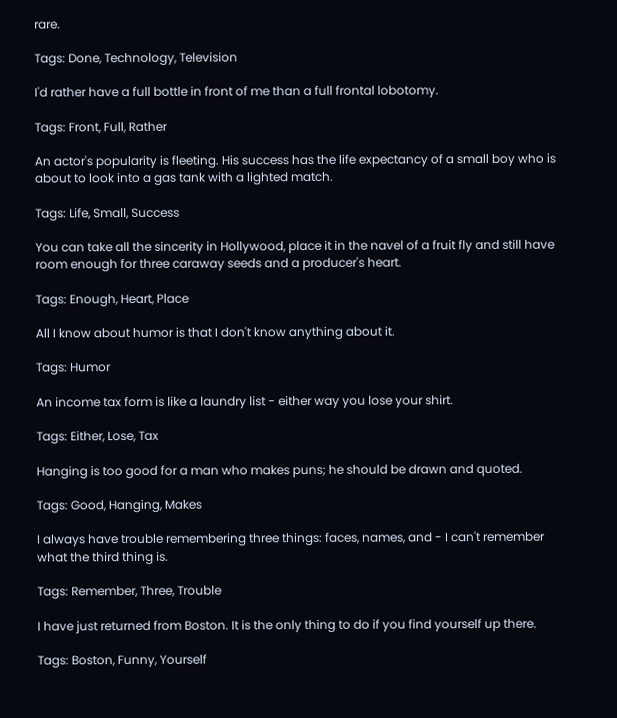rare.

Tags: Done, Technology, Television

I'd rather have a full bottle in front of me than a full frontal lobotomy.

Tags: Front, Full, Rather

An actor's popularity is fleeting. His success has the life expectancy of a small boy who is about to look into a gas tank with a lighted match.

Tags: Life, Small, Success

You can take all the sincerity in Hollywood, place it in the navel of a fruit fly and still have room enough for three caraway seeds and a producer's heart.

Tags: Enough, Heart, Place

All I know about humor is that I don't know anything about it.

Tags: Humor

An income tax form is like a laundry list - either way you lose your shirt.

Tags: Either, Lose, Tax

Hanging is too good for a man who makes puns; he should be drawn and quoted.

Tags: Good, Hanging, Makes

I always have trouble remembering three things: faces, names, and - I can't remember what the third thing is.

Tags: Remember, Three, Trouble

I have just returned from Boston. It is the only thing to do if you find yourself up there.

Tags: Boston, Funny, Yourself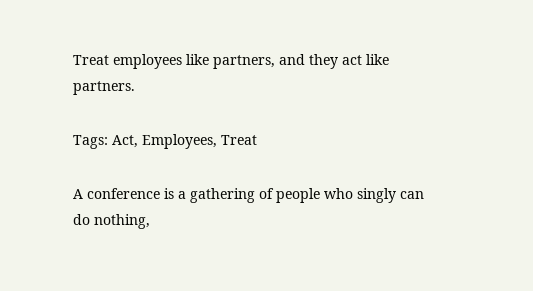Treat employees like partners, and they act like partners.

Tags: Act, Employees, Treat

A conference is a gathering of people who singly can do nothing,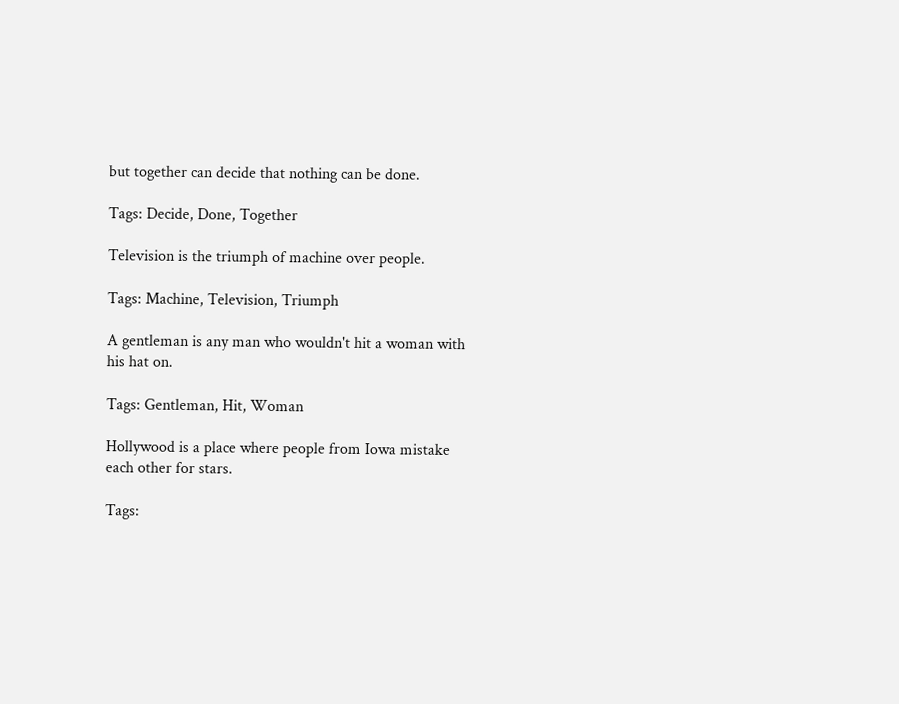but together can decide that nothing can be done.

Tags: Decide, Done, Together

Television is the triumph of machine over people.

Tags: Machine, Television, Triumph

A gentleman is any man who wouldn't hit a woman with his hat on.

Tags: Gentleman, Hit, Woman

Hollywood is a place where people from Iowa mistake each other for stars.

Tags: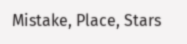Mistake, Place, Stars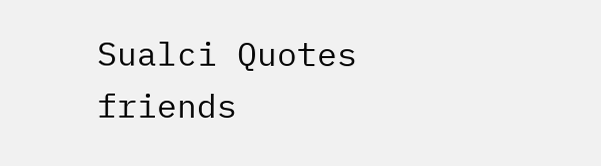Sualci Quotes friends